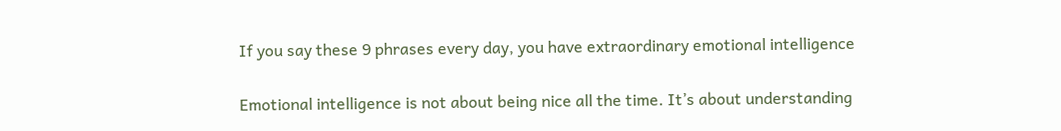If you say these 9 phrases every day, you have extraordinary emotional intelligence

Emotional intelligence is not about being nice all the time. It’s about understanding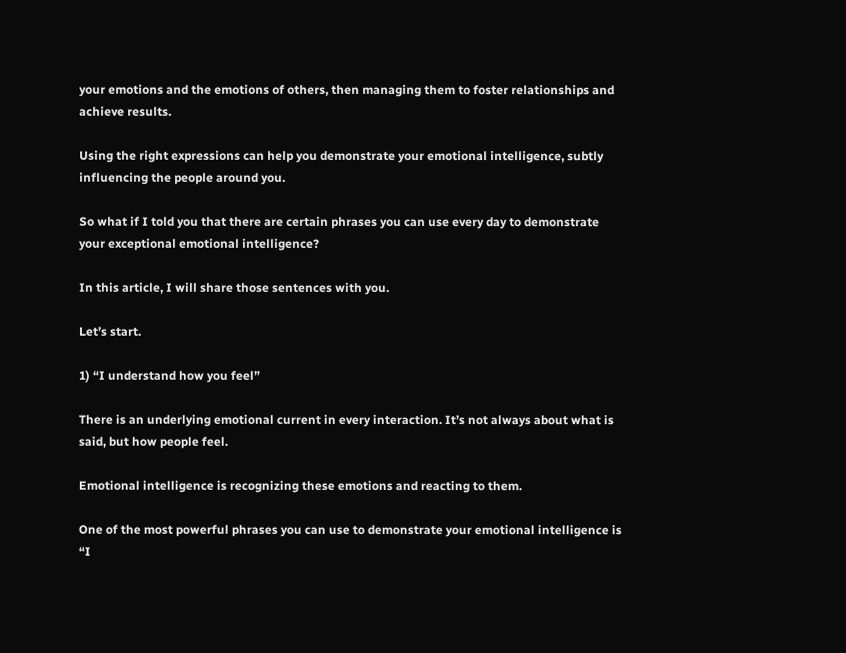your emotions and the emotions of others, then managing them to foster relationships and achieve results.

Using the right expressions can help you demonstrate your emotional intelligence, subtly influencing the people around you.

So what if I told you that there are certain phrases you can use every day to demonstrate your exceptional emotional intelligence?

In this article, I will share those sentences with you.

Let’s start.

1) “I understand how you feel”

There is an underlying emotional current in every interaction. It’s not always about what is said, but how people feel.

Emotional intelligence is recognizing these emotions and reacting to them.

One of the most powerful phrases you can use to demonstrate your emotional intelligence is “I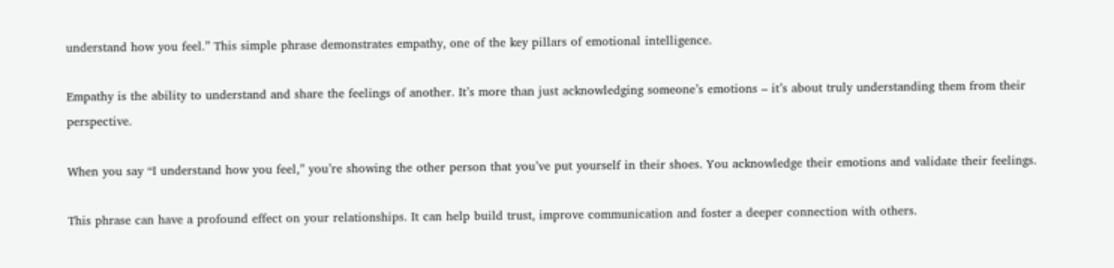understand how you feel.” This simple phrase demonstrates empathy, one of the key pillars of emotional intelligence.

Empathy is the ability to understand and share the feelings of another. It’s more than just acknowledging someone’s emotions – it’s about truly understanding them from their perspective.

When you say “I understand how you feel,” you’re showing the other person that you’ve put yourself in their shoes. You acknowledge their emotions and validate their feelings.

This phrase can have a profound effect on your relationships. It can help build trust, improve communication and foster a deeper connection with others.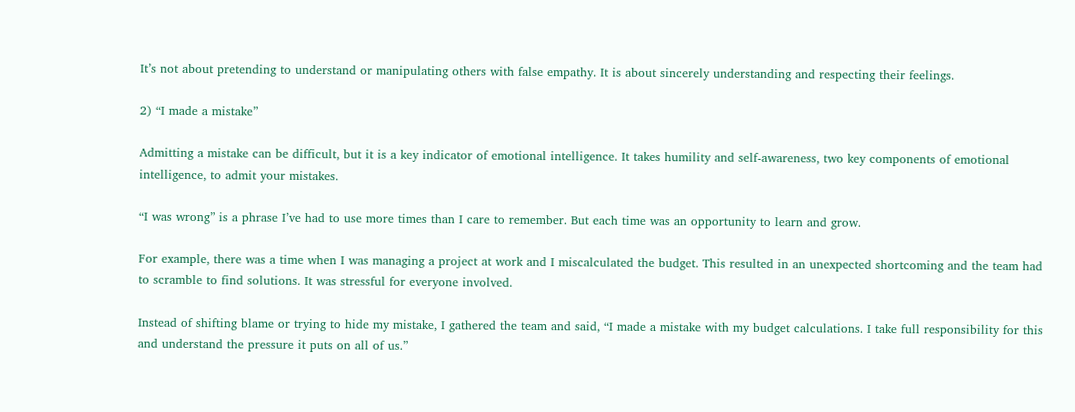It’s not about pretending to understand or manipulating others with false empathy. It is about sincerely understanding and respecting their feelings.

2) “I made a mistake”

Admitting a mistake can be difficult, but it is a key indicator of emotional intelligence. It takes humility and self-awareness, two key components of emotional intelligence, to admit your mistakes.

“I was wrong” is a phrase I’ve had to use more times than I care to remember. But each time was an opportunity to learn and grow.

For example, there was a time when I was managing a project at work and I miscalculated the budget. This resulted in an unexpected shortcoming and the team had to scramble to find solutions. It was stressful for everyone involved.

Instead of shifting blame or trying to hide my mistake, I gathered the team and said, “I made a mistake with my budget calculations. I take full responsibility for this and understand the pressure it puts on all of us.”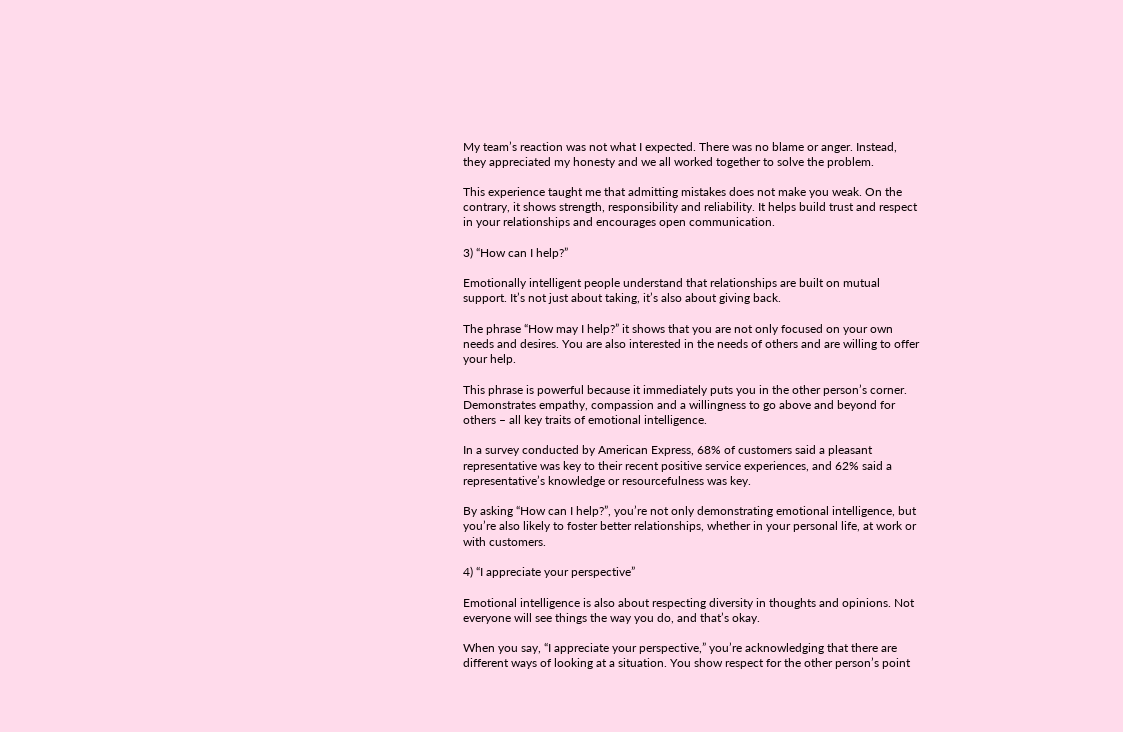My team’s reaction was not what I expected. There was no blame or anger. Instead, they appreciated my honesty and we all worked together to solve the problem.

This experience taught me that admitting mistakes does not make you weak. On the contrary, it shows strength, responsibility and reliability. It helps build trust and respect in your relationships and encourages open communication.

3) “How can I help?”

Emotionally intelligent people understand that relationships are built on mutual support. It’s not just about taking, it’s also about giving back.

The phrase “How may I help?” it shows that you are not only focused on your own needs and desires. You are also interested in the needs of others and are willing to offer your help.

This phrase is powerful because it immediately puts you in the other person’s corner. Demonstrates empathy, compassion and a willingness to go above and beyond for others – all key traits of emotional intelligence.

In a survey conducted by American Express, 68% of customers said a pleasant representative was key to their recent positive service experiences, and 62% said a representative’s knowledge or resourcefulness was key.

By asking “How can I help?”, you’re not only demonstrating emotional intelligence, but you’re also likely to foster better relationships, whether in your personal life, at work or with customers.

4) “I appreciate your perspective”

Emotional intelligence is also about respecting diversity in thoughts and opinions. Not everyone will see things the way you do, and that’s okay.

When you say, “I appreciate your perspective,” you’re acknowledging that there are different ways of looking at a situation. You show respect for the other person’s point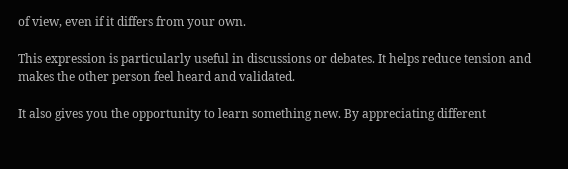of view, even if it differs from your own.

This expression is particularly useful in discussions or debates. It helps reduce tension and makes the other person feel heard and validated.

It also gives you the opportunity to learn something new. By appreciating different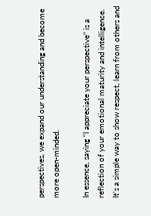perspectives, we expand our understanding and become more open-minded.

In essence, saying “I appreciate your perspective” is a reflection of your emotional maturity and intelligence. It’s a simple way to show respect, learn from others and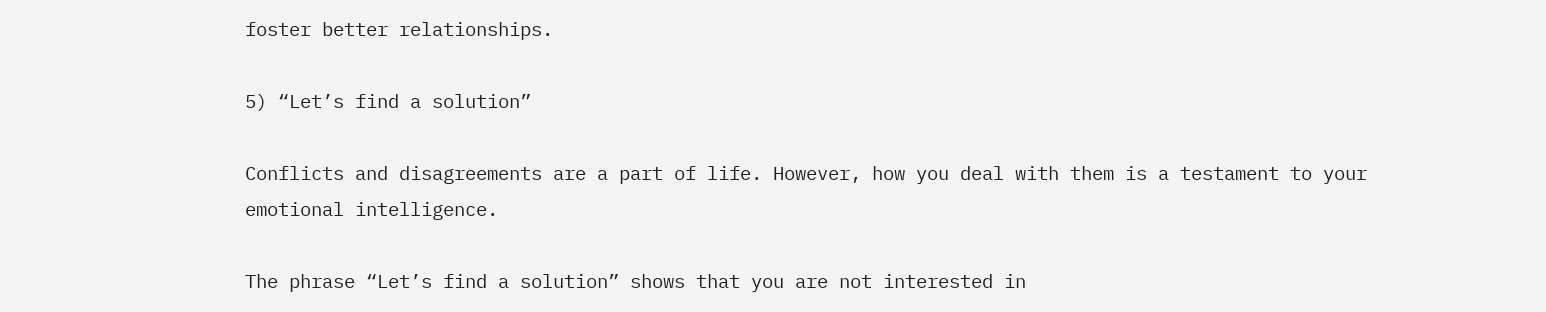foster better relationships.

5) “Let’s find a solution”

Conflicts and disagreements are a part of life. However, how you deal with them is a testament to your emotional intelligence.

The phrase “Let’s find a solution” shows that you are not interested in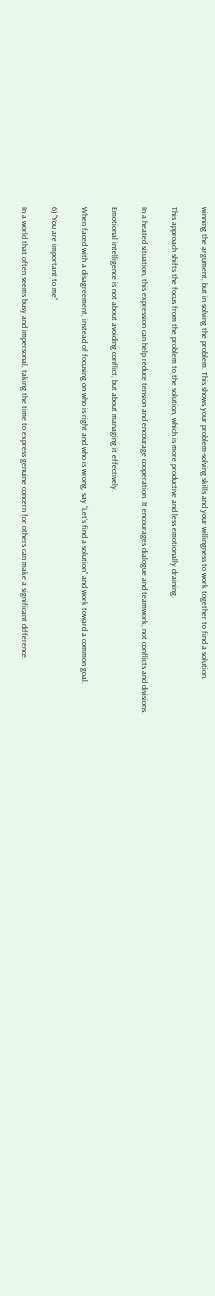winning the argument, but in solving the problem. This shows your problem-solving skills and your willingness to work together to find a solution.

This approach shifts the focus from the problem to the solution, which is more productive and less emotionally draining.

In a heated situation, this expression can help reduce tension and encourage cooperation. It encourages dialogue and teamwork, not conflicts and divisions.

Emotional intelligence is not about avoiding conflict, but about managing it effectively.

When faced with a disagreement, instead of focusing on who is right and who is wrong, say “Let’s find a solution” and work toward a common goal.

6) “You are important to me”

In a world that often seems busy and impersonal, taking the time to express genuine concern for others can make a significant difference.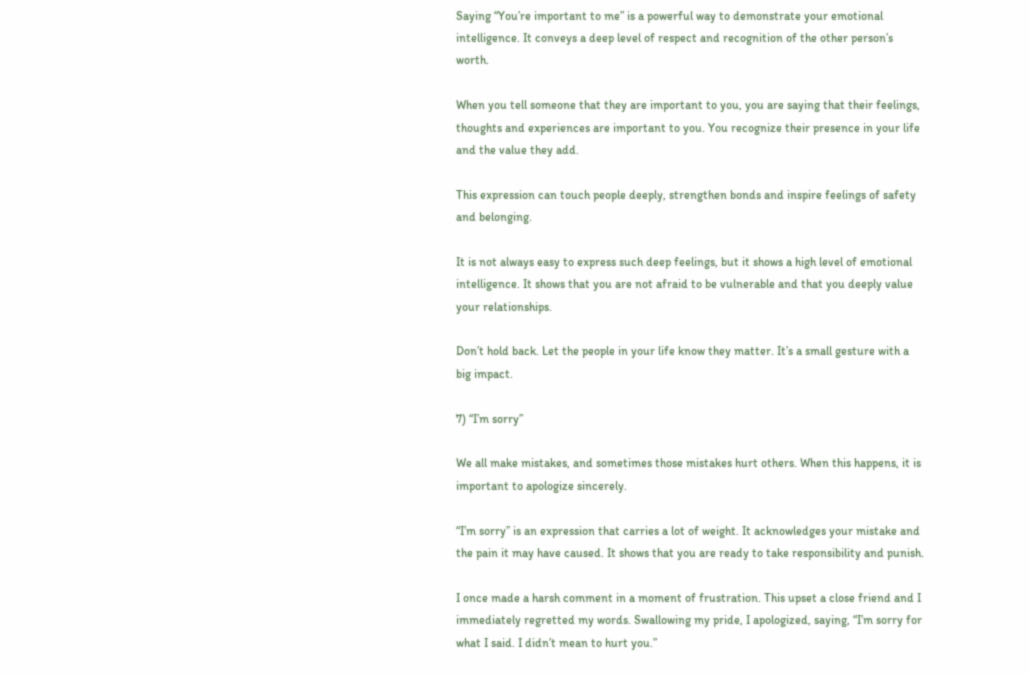Saying “You’re important to me” is a powerful way to demonstrate your emotional intelligence. It conveys a deep level of respect and recognition of the other person’s worth.

When you tell someone that they are important to you, you are saying that their feelings, thoughts and experiences are important to you. You recognize their presence in your life and the value they add.

This expression can touch people deeply, strengthen bonds and inspire feelings of safety and belonging.

It is not always easy to express such deep feelings, but it shows a high level of emotional intelligence. It shows that you are not afraid to be vulnerable and that you deeply value your relationships.

Don’t hold back. Let the people in your life know they matter. It’s a small gesture with a big impact.

7) “I’m sorry”

We all make mistakes, and sometimes those mistakes hurt others. When this happens, it is important to apologize sincerely.

“I’m sorry” is an expression that carries a lot of weight. It acknowledges your mistake and the pain it may have caused. It shows that you are ready to take responsibility and punish.

I once made a harsh comment in a moment of frustration. This upset a close friend and I immediately regretted my words. Swallowing my pride, I apologized, saying, “I’m sorry for what I said. I didn’t mean to hurt you.”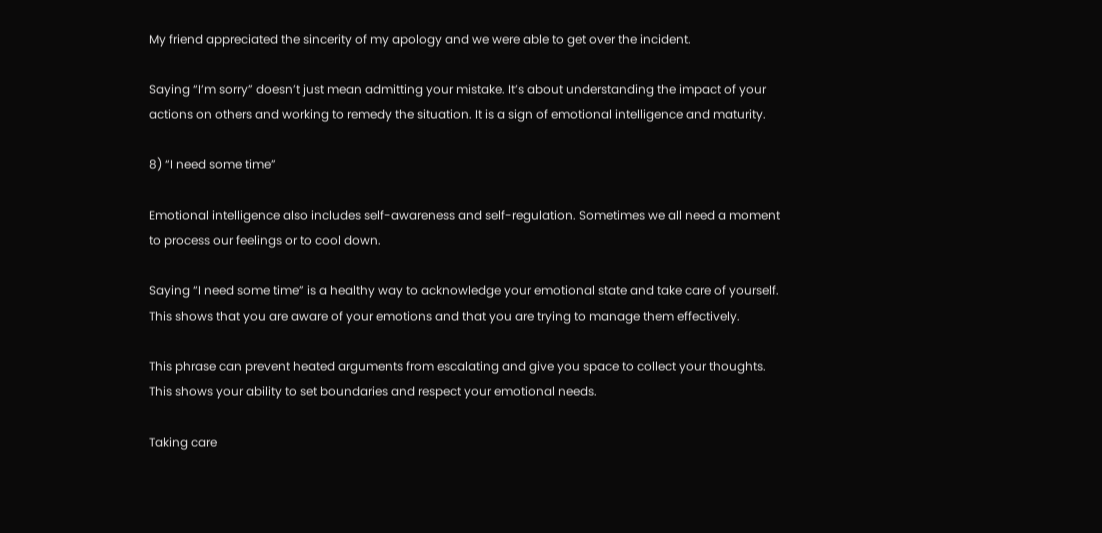My friend appreciated the sincerity of my apology and we were able to get over the incident.

Saying “I’m sorry” doesn’t just mean admitting your mistake. It’s about understanding the impact of your actions on others and working to remedy the situation. It is a sign of emotional intelligence and maturity.

8) “I need some time”

Emotional intelligence also includes self-awareness and self-regulation. Sometimes we all need a moment to process our feelings or to cool down.

Saying “I need some time” is a healthy way to acknowledge your emotional state and take care of yourself. This shows that you are aware of your emotions and that you are trying to manage them effectively.

This phrase can prevent heated arguments from escalating and give you space to collect your thoughts. This shows your ability to set boundaries and respect your emotional needs.

Taking care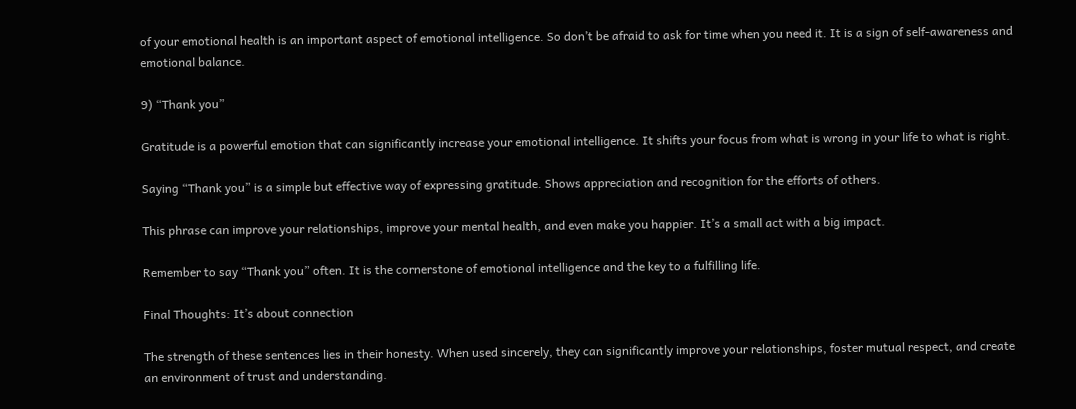of your emotional health is an important aspect of emotional intelligence. So don’t be afraid to ask for time when you need it. It is a sign of self-awareness and emotional balance.

9) “Thank you”

Gratitude is a powerful emotion that can significantly increase your emotional intelligence. It shifts your focus from what is wrong in your life to what is right.

Saying “Thank you” is a simple but effective way of expressing gratitude. Shows appreciation and recognition for the efforts of others.

This phrase can improve your relationships, improve your mental health, and even make you happier. It’s a small act with a big impact.

Remember to say “Thank you” often. It is the cornerstone of emotional intelligence and the key to a fulfilling life.

Final Thoughts: It’s about connection

The strength of these sentences lies in their honesty. When used sincerely, they can significantly improve your relationships, foster mutual respect, and create an environment of trust and understanding.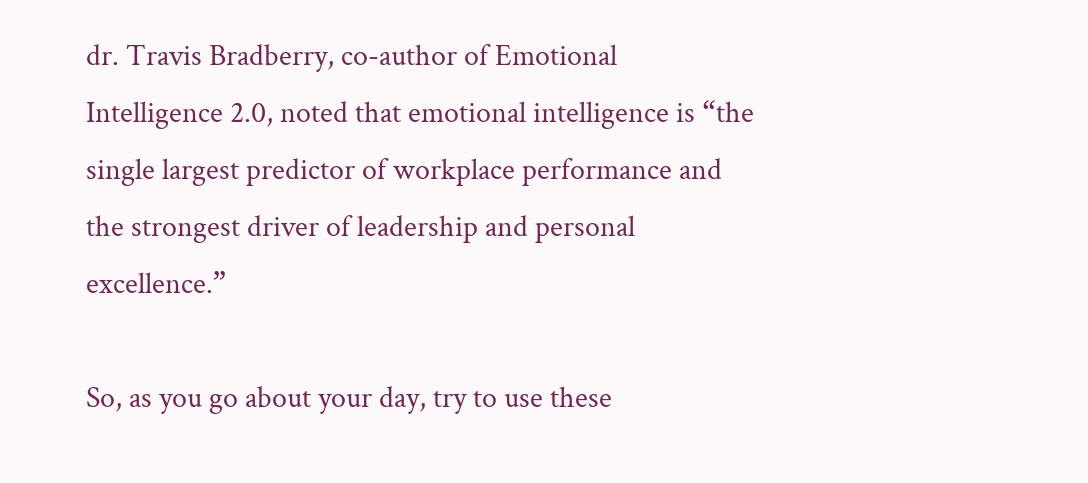dr. Travis Bradberry, co-author of Emotional Intelligence 2.0, noted that emotional intelligence is “the single largest predictor of workplace performance and the strongest driver of leadership and personal excellence.”

So, as you go about your day, try to use these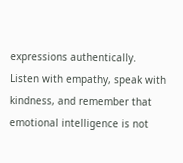expressions authentically. Listen with empathy, speak with kindness, and remember that emotional intelligence is not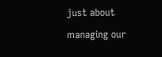just about managing our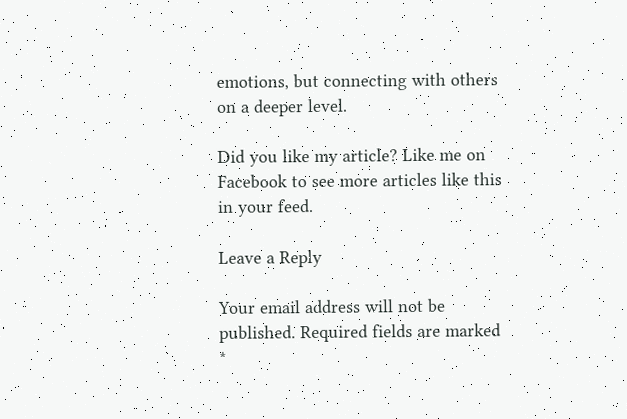emotions, but connecting with others on a deeper level.

Did you like my article? Like me on Facebook to see more articles like this in your feed.

Leave a Reply

Your email address will not be published. Required fields are marked *